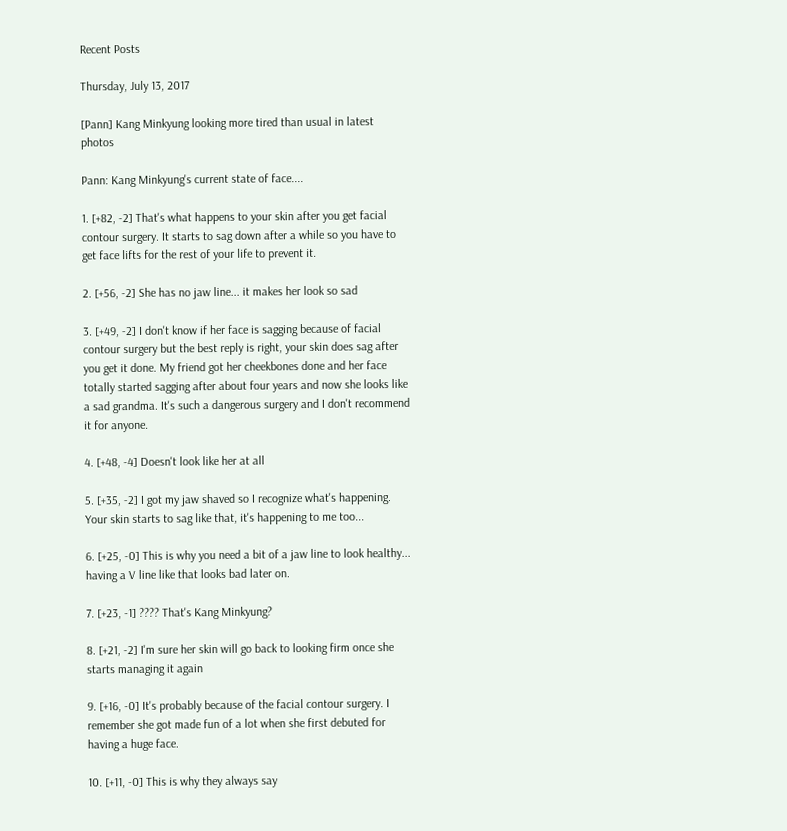Recent Posts

Thursday, July 13, 2017

[Pann] Kang Minkyung looking more tired than usual in latest photos

Pann: Kang Minkyung's current state of face....

1. [+82, -2] That's what happens to your skin after you get facial contour surgery. It starts to sag down after a while so you have to get face lifts for the rest of your life to prevent it.

2. [+56, -2] She has no jaw line... it makes her look so sad

3. [+49, -2] I don't know if her face is sagging because of facial contour surgery but the best reply is right, your skin does sag after you get it done. My friend got her cheekbones done and her face totally started sagging after about four years and now she looks like a sad grandma. It's such a dangerous surgery and I don't recommend it for anyone.

4. [+48, -4] Doesn't look like her at all

5. [+35, -2] I got my jaw shaved so I recognize what's happening. Your skin starts to sag like that, it's happening to me too...

6. [+25, -0] This is why you need a bit of a jaw line to look healthy... having a V line like that looks bad later on.

7. [+23, -1] ???? That's Kang Minkyung?

8. [+21, -2] I'm sure her skin will go back to looking firm once she starts managing it again

9. [+16, -0] It's probably because of the facial contour surgery. I remember she got made fun of a lot when she first debuted for having a huge face.

10. [+11, -0] This is why they always say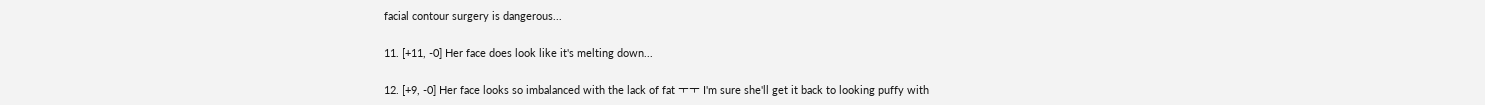facial contour surgery is dangerous...

11. [+11, -0] Her face does look like it's melting down...

12. [+9, -0] Her face looks so imbalanced with the lack of fat ㅜㅜ I'm sure she'll get it back to looking puffy with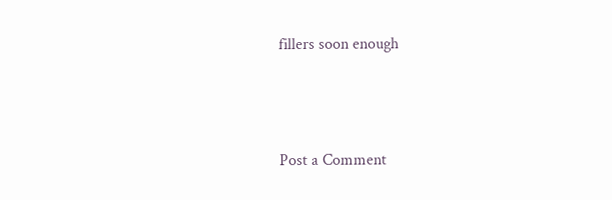fillers soon enough



Post a Comment